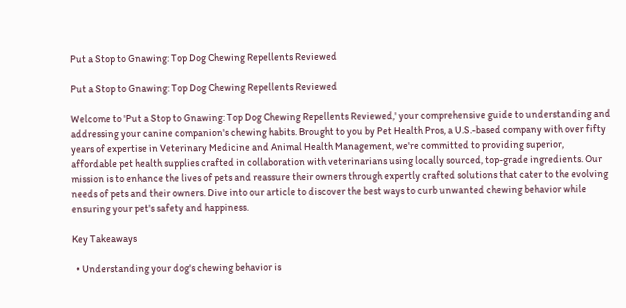Put a Stop to Gnawing: Top Dog Chewing Repellents Reviewed

Put a Stop to Gnawing: Top Dog Chewing Repellents Reviewed

Welcome to 'Put a Stop to Gnawing: Top Dog Chewing Repellents Reviewed,' your comprehensive guide to understanding and addressing your canine companion's chewing habits. Brought to you by Pet Health Pros, a U.S.-based company with over fifty years of expertise in Veterinary Medicine and Animal Health Management, we're committed to providing superior, affordable pet health supplies crafted in collaboration with veterinarians using locally sourced, top-grade ingredients. Our mission is to enhance the lives of pets and reassure their owners through expertly crafted solutions that cater to the evolving needs of pets and their owners. Dive into our article to discover the best ways to curb unwanted chewing behavior while ensuring your pet's safety and happiness.

Key Takeaways

  • Understanding your dog's chewing behavior is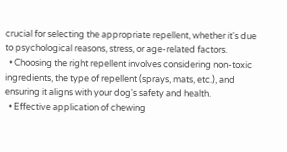crucial for selecting the appropriate repellent, whether it's due to psychological reasons, stress, or age-related factors.
  • Choosing the right repellent involves considering non-toxic ingredients, the type of repellent (sprays, mats, etc.), and ensuring it aligns with your dog's safety and health.
  • Effective application of chewing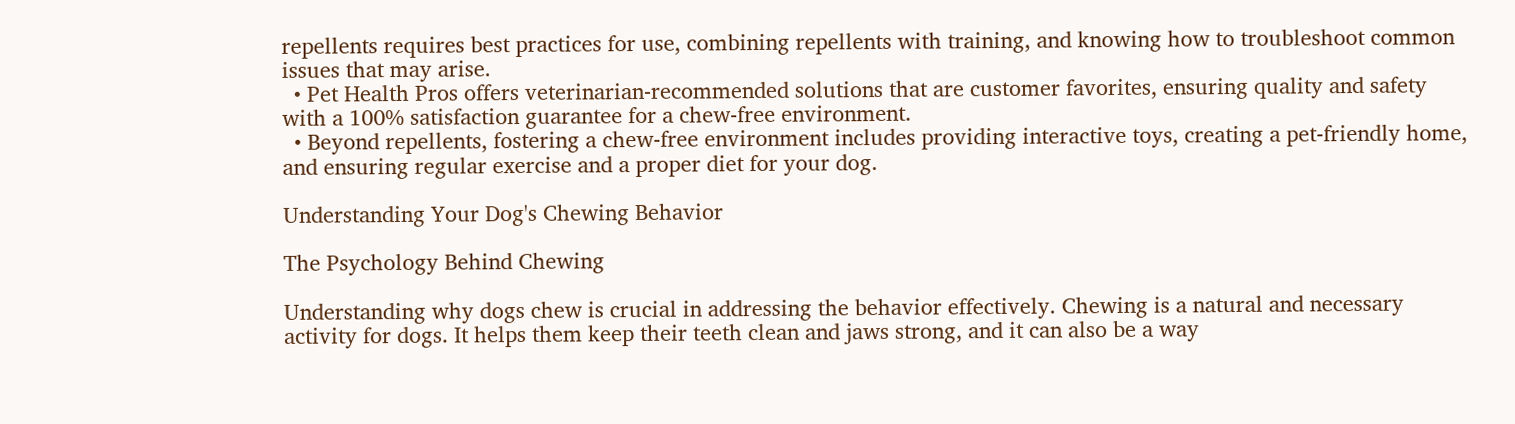repellents requires best practices for use, combining repellents with training, and knowing how to troubleshoot common issues that may arise.
  • Pet Health Pros offers veterinarian-recommended solutions that are customer favorites, ensuring quality and safety with a 100% satisfaction guarantee for a chew-free environment.
  • Beyond repellents, fostering a chew-free environment includes providing interactive toys, creating a pet-friendly home, and ensuring regular exercise and a proper diet for your dog.

Understanding Your Dog's Chewing Behavior

The Psychology Behind Chewing

Understanding why dogs chew is crucial in addressing the behavior effectively. Chewing is a natural and necessary activity for dogs. It helps them keep their teeth clean and jaws strong, and it can also be a way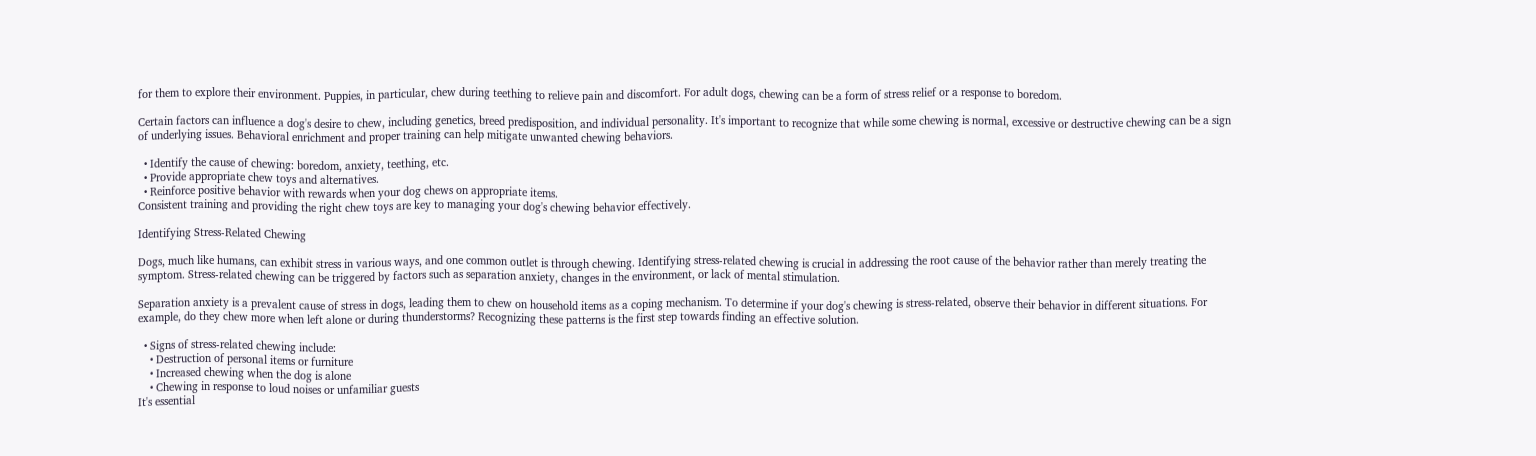for them to explore their environment. Puppies, in particular, chew during teething to relieve pain and discomfort. For adult dogs, chewing can be a form of stress relief or a response to boredom.

Certain factors can influence a dog's desire to chew, including genetics, breed predisposition, and individual personality. It's important to recognize that while some chewing is normal, excessive or destructive chewing can be a sign of underlying issues. Behavioral enrichment and proper training can help mitigate unwanted chewing behaviors.

  • Identify the cause of chewing: boredom, anxiety, teething, etc.
  • Provide appropriate chew toys and alternatives.
  • Reinforce positive behavior with rewards when your dog chews on appropriate items.
Consistent training and providing the right chew toys are key to managing your dog's chewing behavior effectively.

Identifying Stress-Related Chewing

Dogs, much like humans, can exhibit stress in various ways, and one common outlet is through chewing. Identifying stress-related chewing is crucial in addressing the root cause of the behavior rather than merely treating the symptom. Stress-related chewing can be triggered by factors such as separation anxiety, changes in the environment, or lack of mental stimulation.

Separation anxiety is a prevalent cause of stress in dogs, leading them to chew on household items as a coping mechanism. To determine if your dog's chewing is stress-related, observe their behavior in different situations. For example, do they chew more when left alone or during thunderstorms? Recognizing these patterns is the first step towards finding an effective solution.

  • Signs of stress-related chewing include:
    • Destruction of personal items or furniture
    • Increased chewing when the dog is alone
    • Chewing in response to loud noises or unfamiliar guests
It's essential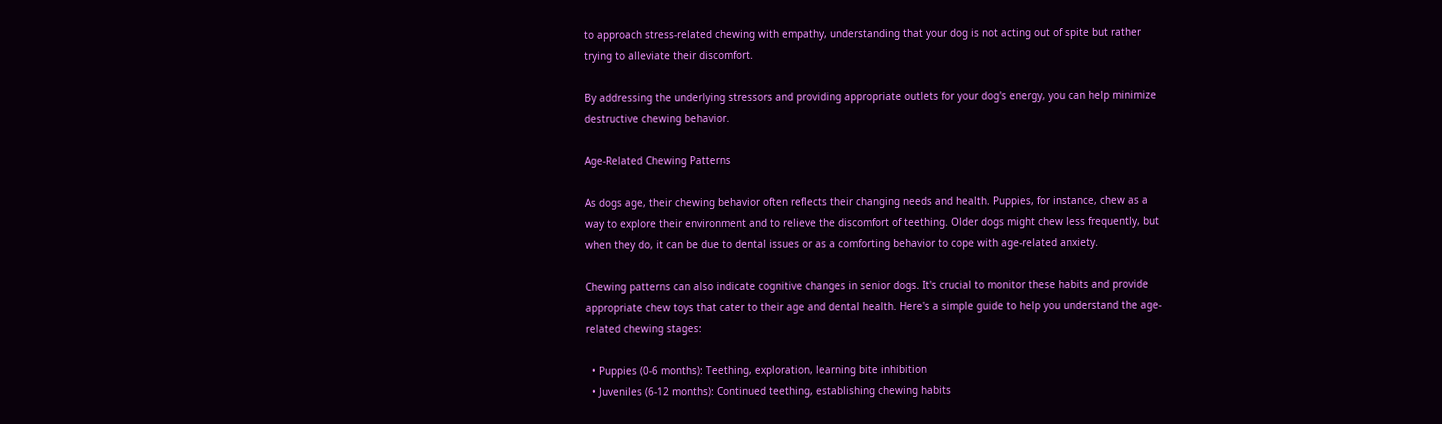to approach stress-related chewing with empathy, understanding that your dog is not acting out of spite but rather trying to alleviate their discomfort.

By addressing the underlying stressors and providing appropriate outlets for your dog's energy, you can help minimize destructive chewing behavior.

Age-Related Chewing Patterns

As dogs age, their chewing behavior often reflects their changing needs and health. Puppies, for instance, chew as a way to explore their environment and to relieve the discomfort of teething. Older dogs might chew less frequently, but when they do, it can be due to dental issues or as a comforting behavior to cope with age-related anxiety.

Chewing patterns can also indicate cognitive changes in senior dogs. It's crucial to monitor these habits and provide appropriate chew toys that cater to their age and dental health. Here's a simple guide to help you understand the age-related chewing stages:

  • Puppies (0-6 months): Teething, exploration, learning bite inhibition
  • Juveniles (6-12 months): Continued teething, establishing chewing habits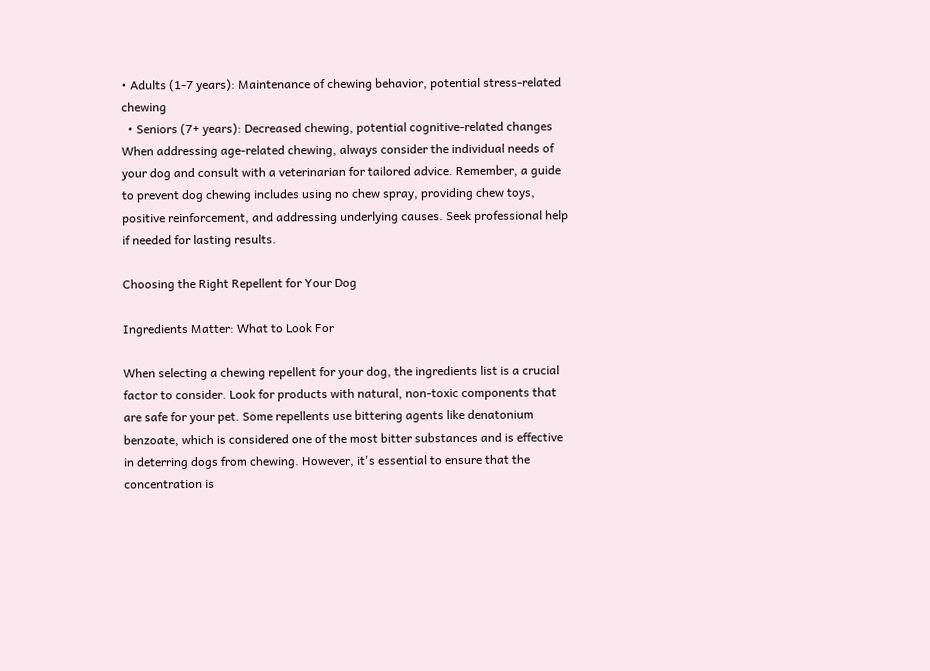• Adults (1-7 years): Maintenance of chewing behavior, potential stress-related chewing
  • Seniors (7+ years): Decreased chewing, potential cognitive-related changes
When addressing age-related chewing, always consider the individual needs of your dog and consult with a veterinarian for tailored advice. Remember, a guide to prevent dog chewing includes using no chew spray, providing chew toys, positive reinforcement, and addressing underlying causes. Seek professional help if needed for lasting results.

Choosing the Right Repellent for Your Dog

Ingredients Matter: What to Look For

When selecting a chewing repellent for your dog, the ingredients list is a crucial factor to consider. Look for products with natural, non-toxic components that are safe for your pet. Some repellents use bittering agents like denatonium benzoate, which is considered one of the most bitter substances and is effective in deterring dogs from chewing. However, it's essential to ensure that the concentration is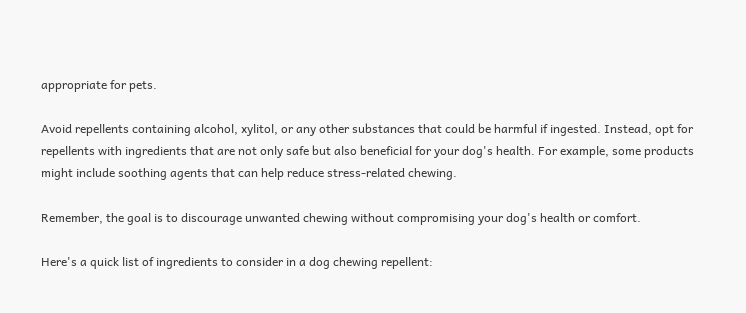appropriate for pets.

Avoid repellents containing alcohol, xylitol, or any other substances that could be harmful if ingested. Instead, opt for repellents with ingredients that are not only safe but also beneficial for your dog's health. For example, some products might include soothing agents that can help reduce stress-related chewing.

Remember, the goal is to discourage unwanted chewing without compromising your dog's health or comfort.

Here's a quick list of ingredients to consider in a dog chewing repellent: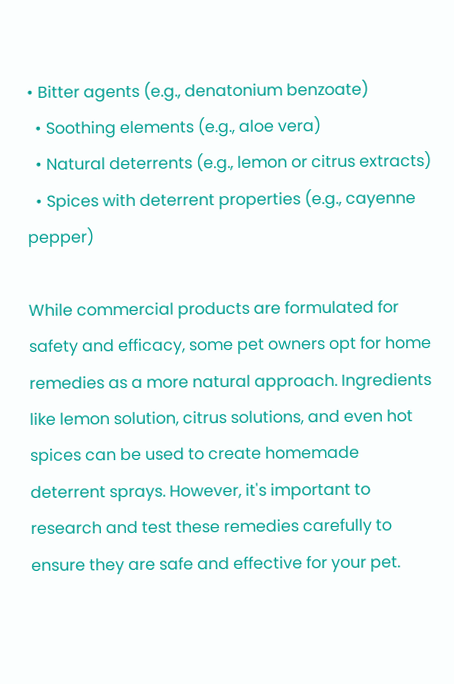• Bitter agents (e.g., denatonium benzoate)
  • Soothing elements (e.g., aloe vera)
  • Natural deterrents (e.g., lemon or citrus extracts)
  • Spices with deterrent properties (e.g., cayenne pepper)

While commercial products are formulated for safety and efficacy, some pet owners opt for home remedies as a more natural approach. Ingredients like lemon solution, citrus solutions, and even hot spices can be used to create homemade deterrent sprays. However, it's important to research and test these remedies carefully to ensure they are safe and effective for your pet.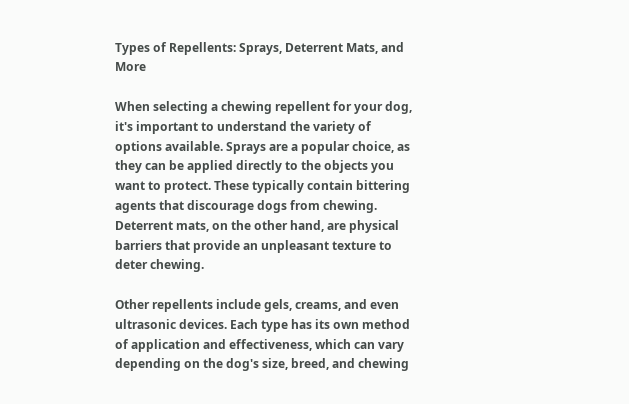Types of Repellents: Sprays, Deterrent Mats, and More

When selecting a chewing repellent for your dog, it's important to understand the variety of options available. Sprays are a popular choice, as they can be applied directly to the objects you want to protect. These typically contain bittering agents that discourage dogs from chewing. Deterrent mats, on the other hand, are physical barriers that provide an unpleasant texture to deter chewing.

Other repellents include gels, creams, and even ultrasonic devices. Each type has its own method of application and effectiveness, which can vary depending on the dog's size, breed, and chewing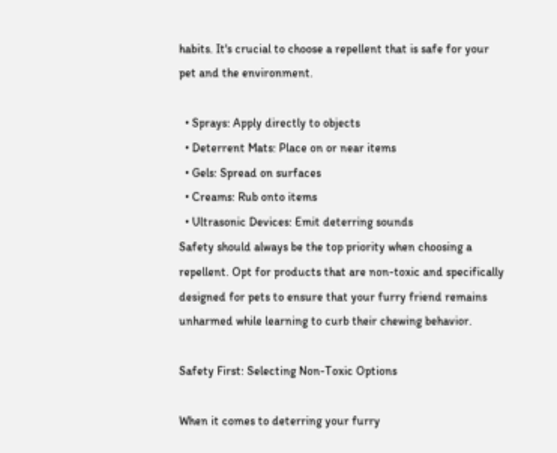habits. It's crucial to choose a repellent that is safe for your pet and the environment.

  • Sprays: Apply directly to objects
  • Deterrent Mats: Place on or near items
  • Gels: Spread on surfaces
  • Creams: Rub onto items
  • Ultrasonic Devices: Emit deterring sounds
Safety should always be the top priority when choosing a repellent. Opt for products that are non-toxic and specifically designed for pets to ensure that your furry friend remains unharmed while learning to curb their chewing behavior.

Safety First: Selecting Non-Toxic Options

When it comes to deterring your furry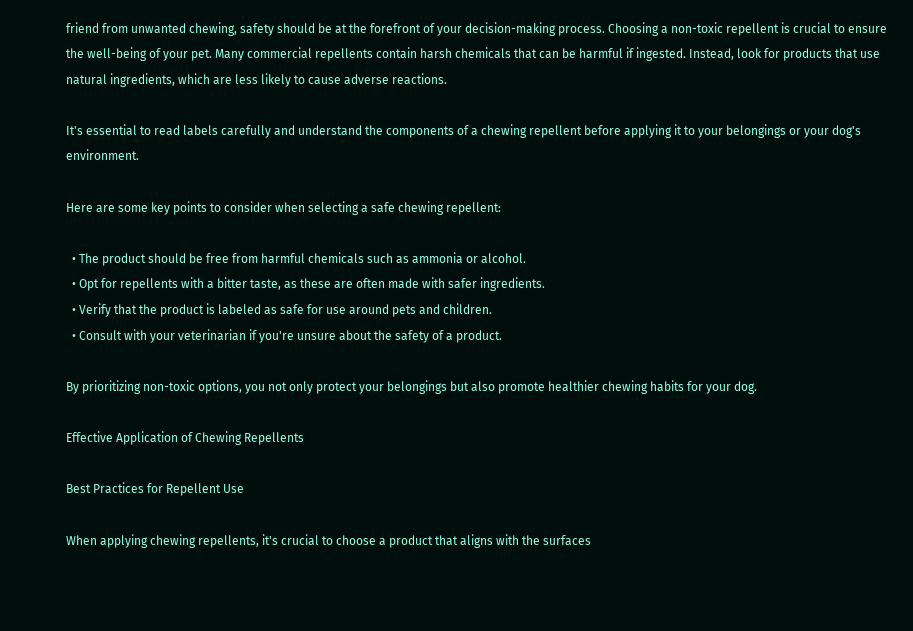friend from unwanted chewing, safety should be at the forefront of your decision-making process. Choosing a non-toxic repellent is crucial to ensure the well-being of your pet. Many commercial repellents contain harsh chemicals that can be harmful if ingested. Instead, look for products that use natural ingredients, which are less likely to cause adverse reactions.

It's essential to read labels carefully and understand the components of a chewing repellent before applying it to your belongings or your dog's environment.

Here are some key points to consider when selecting a safe chewing repellent:

  • The product should be free from harmful chemicals such as ammonia or alcohol.
  • Opt for repellents with a bitter taste, as these are often made with safer ingredients.
  • Verify that the product is labeled as safe for use around pets and children.
  • Consult with your veterinarian if you're unsure about the safety of a product.

By prioritizing non-toxic options, you not only protect your belongings but also promote healthier chewing habits for your dog.

Effective Application of Chewing Repellents

Best Practices for Repellent Use

When applying chewing repellents, it's crucial to choose a product that aligns with the surfaces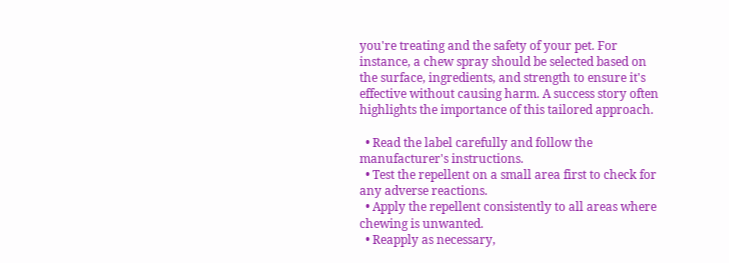you're treating and the safety of your pet. For instance, a chew spray should be selected based on the surface, ingredients, and strength to ensure it's effective without causing harm. A success story often highlights the importance of this tailored approach.

  • Read the label carefully and follow the manufacturer's instructions.
  • Test the repellent on a small area first to check for any adverse reactions.
  • Apply the repellent consistently to all areas where chewing is unwanted.
  • Reapply as necessary,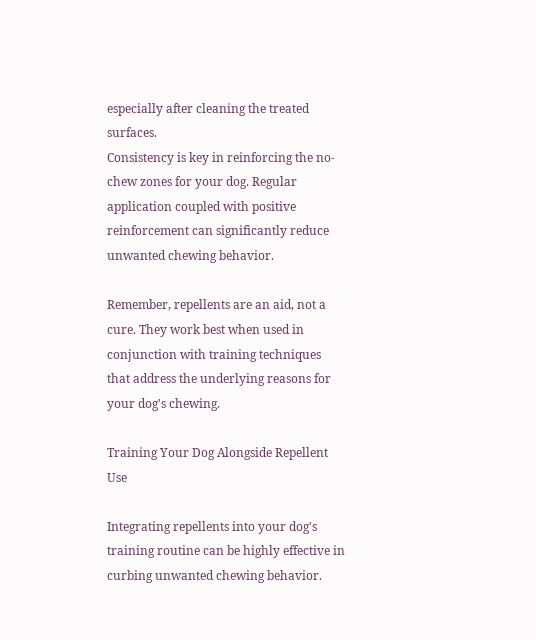especially after cleaning the treated surfaces.
Consistency is key in reinforcing the no-chew zones for your dog. Regular application coupled with positive reinforcement can significantly reduce unwanted chewing behavior.

Remember, repellents are an aid, not a cure. They work best when used in conjunction with training techniques that address the underlying reasons for your dog's chewing.

Training Your Dog Alongside Repellent Use

Integrating repellents into your dog's training routine can be highly effective in curbing unwanted chewing behavior.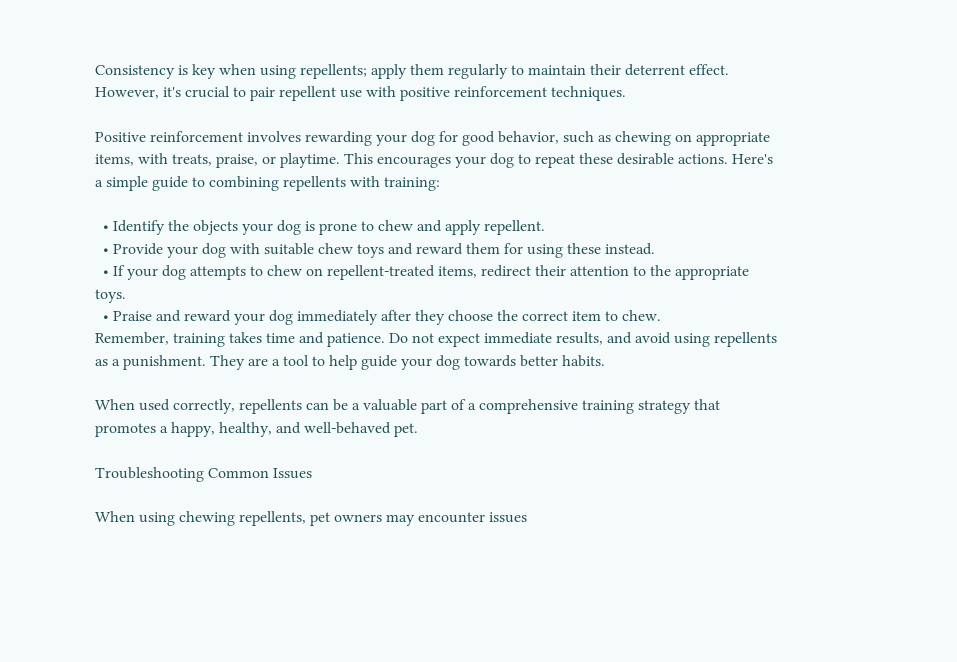Consistency is key when using repellents; apply them regularly to maintain their deterrent effect. However, it's crucial to pair repellent use with positive reinforcement techniques.

Positive reinforcement involves rewarding your dog for good behavior, such as chewing on appropriate items, with treats, praise, or playtime. This encourages your dog to repeat these desirable actions. Here's a simple guide to combining repellents with training:

  • Identify the objects your dog is prone to chew and apply repellent.
  • Provide your dog with suitable chew toys and reward them for using these instead.
  • If your dog attempts to chew on repellent-treated items, redirect their attention to the appropriate toys.
  • Praise and reward your dog immediately after they choose the correct item to chew.
Remember, training takes time and patience. Do not expect immediate results, and avoid using repellents as a punishment. They are a tool to help guide your dog towards better habits.

When used correctly, repellents can be a valuable part of a comprehensive training strategy that promotes a happy, healthy, and well-behaved pet.

Troubleshooting Common Issues

When using chewing repellents, pet owners may encounter issues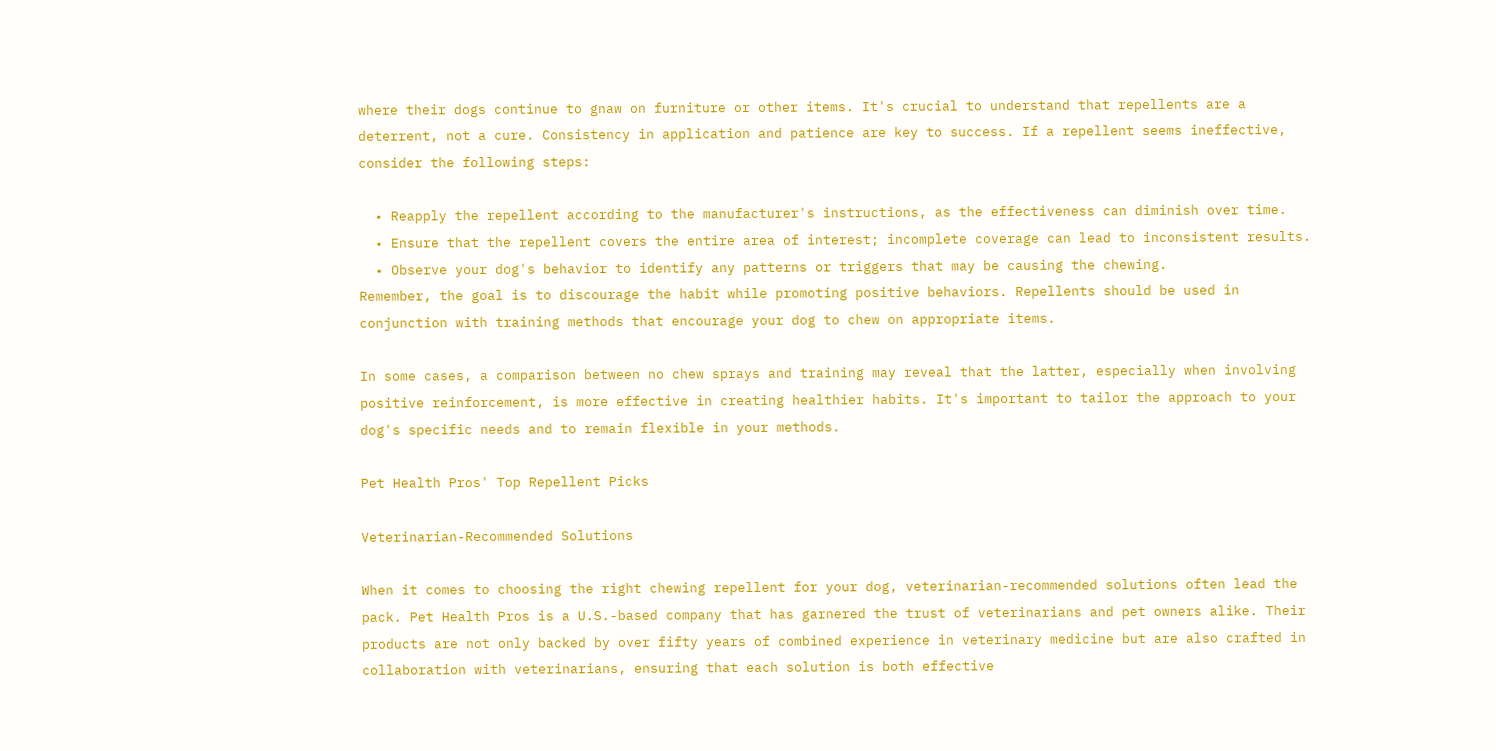where their dogs continue to gnaw on furniture or other items. It's crucial to understand that repellents are a deterrent, not a cure. Consistency in application and patience are key to success. If a repellent seems ineffective, consider the following steps:

  • Reapply the repellent according to the manufacturer's instructions, as the effectiveness can diminish over time.
  • Ensure that the repellent covers the entire area of interest; incomplete coverage can lead to inconsistent results.
  • Observe your dog's behavior to identify any patterns or triggers that may be causing the chewing.
Remember, the goal is to discourage the habit while promoting positive behaviors. Repellents should be used in conjunction with training methods that encourage your dog to chew on appropriate items.

In some cases, a comparison between no chew sprays and training may reveal that the latter, especially when involving positive reinforcement, is more effective in creating healthier habits. It's important to tailor the approach to your dog's specific needs and to remain flexible in your methods.

Pet Health Pros' Top Repellent Picks

Veterinarian-Recommended Solutions

When it comes to choosing the right chewing repellent for your dog, veterinarian-recommended solutions often lead the pack. Pet Health Pros is a U.S.-based company that has garnered the trust of veterinarians and pet owners alike. Their products are not only backed by over fifty years of combined experience in veterinary medicine but are also crafted in collaboration with veterinarians, ensuring that each solution is both effective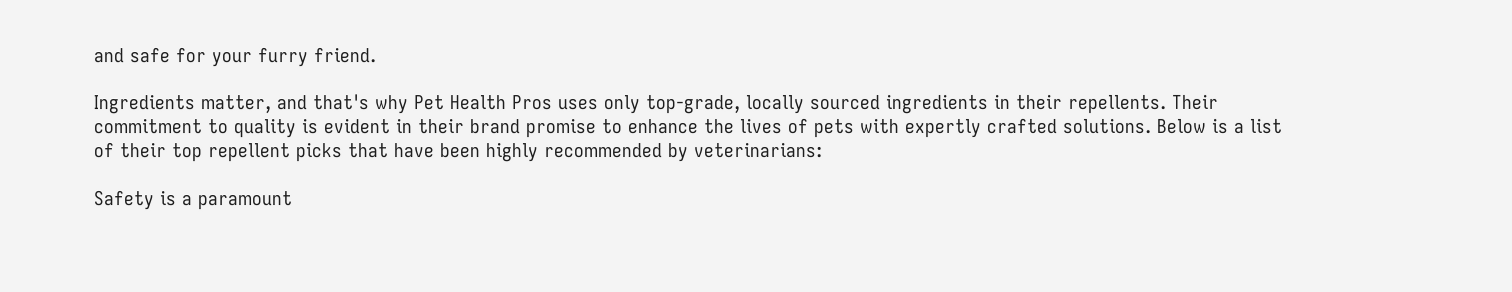and safe for your furry friend.

Ingredients matter, and that's why Pet Health Pros uses only top-grade, locally sourced ingredients in their repellents. Their commitment to quality is evident in their brand promise to enhance the lives of pets with expertly crafted solutions. Below is a list of their top repellent picks that have been highly recommended by veterinarians:

Safety is a paramount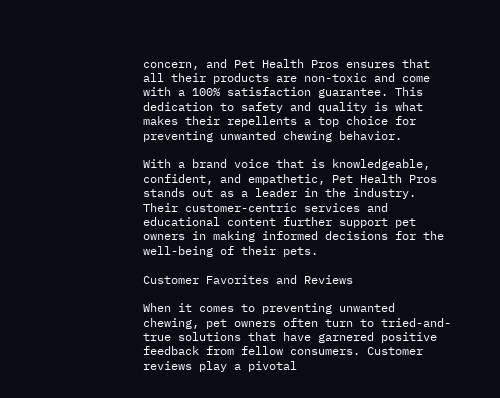concern, and Pet Health Pros ensures that all their products are non-toxic and come with a 100% satisfaction guarantee. This dedication to safety and quality is what makes their repellents a top choice for preventing unwanted chewing behavior.

With a brand voice that is knowledgeable, confident, and empathetic, Pet Health Pros stands out as a leader in the industry. Their customer-centric services and educational content further support pet owners in making informed decisions for the well-being of their pets.

Customer Favorites and Reviews

When it comes to preventing unwanted chewing, pet owners often turn to tried-and-true solutions that have garnered positive feedback from fellow consumers. Customer reviews play a pivotal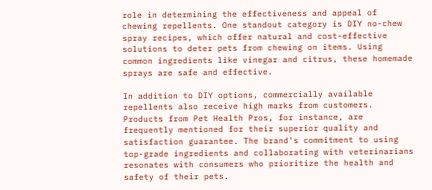role in determining the effectiveness and appeal of chewing repellents. One standout category is DIY no-chew spray recipes, which offer natural and cost-effective solutions to deter pets from chewing on items. Using common ingredients like vinegar and citrus, these homemade sprays are safe and effective.

In addition to DIY options, commercially available repellents also receive high marks from customers. Products from Pet Health Pros, for instance, are frequently mentioned for their superior quality and satisfaction guarantee. The brand's commitment to using top-grade ingredients and collaborating with veterinarians resonates with consumers who prioritize the health and safety of their pets.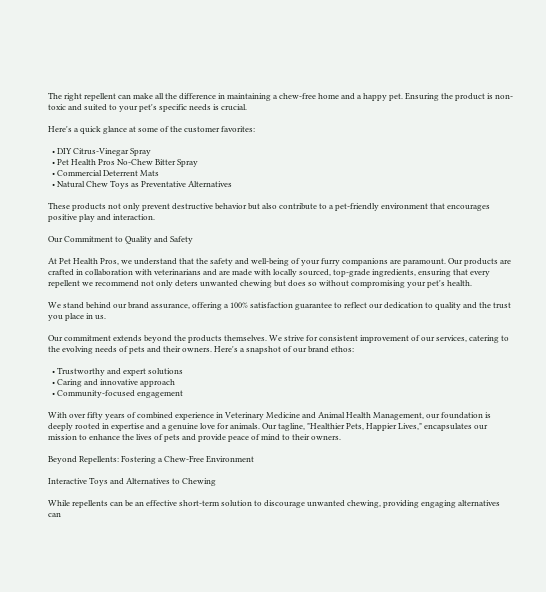The right repellent can make all the difference in maintaining a chew-free home and a happy pet. Ensuring the product is non-toxic and suited to your pet's specific needs is crucial.

Here's a quick glance at some of the customer favorites:

  • DIY Citrus-Vinegar Spray
  • Pet Health Pros No-Chew Bitter Spray
  • Commercial Deterrent Mats
  • Natural Chew Toys as Preventative Alternatives

These products not only prevent destructive behavior but also contribute to a pet-friendly environment that encourages positive play and interaction.

Our Commitment to Quality and Safety

At Pet Health Pros, we understand that the safety and well-being of your furry companions are paramount. Our products are crafted in collaboration with veterinarians and are made with locally sourced, top-grade ingredients, ensuring that every repellent we recommend not only deters unwanted chewing but does so without compromising your pet's health.

We stand behind our brand assurance, offering a 100% satisfaction guarantee to reflect our dedication to quality and the trust you place in us.

Our commitment extends beyond the products themselves. We strive for consistent improvement of our services, catering to the evolving needs of pets and their owners. Here's a snapshot of our brand ethos:

  • Trustworthy and expert solutions
  • Caring and innovative approach
  • Community-focused engagement

With over fifty years of combined experience in Veterinary Medicine and Animal Health Management, our foundation is deeply rooted in expertise and a genuine love for animals. Our tagline, "Healthier Pets, Happier Lives," encapsulates our mission to enhance the lives of pets and provide peace of mind to their owners.

Beyond Repellents: Fostering a Chew-Free Environment

Interactive Toys and Alternatives to Chewing

While repellents can be an effective short-term solution to discourage unwanted chewing, providing engaging alternatives can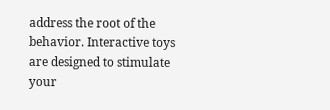address the root of the behavior. Interactive toys are designed to stimulate your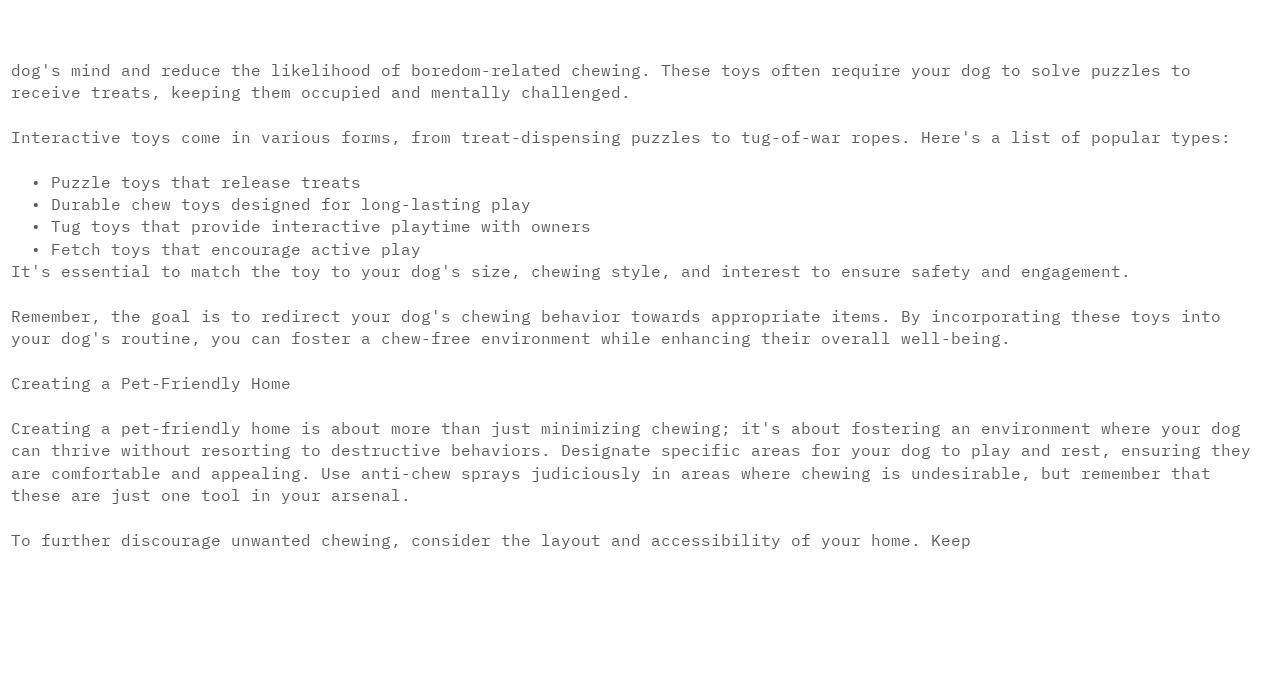dog's mind and reduce the likelihood of boredom-related chewing. These toys often require your dog to solve puzzles to receive treats, keeping them occupied and mentally challenged.

Interactive toys come in various forms, from treat-dispensing puzzles to tug-of-war ropes. Here's a list of popular types:

  • Puzzle toys that release treats
  • Durable chew toys designed for long-lasting play
  • Tug toys that provide interactive playtime with owners
  • Fetch toys that encourage active play
It's essential to match the toy to your dog's size, chewing style, and interest to ensure safety and engagement.

Remember, the goal is to redirect your dog's chewing behavior towards appropriate items. By incorporating these toys into your dog's routine, you can foster a chew-free environment while enhancing their overall well-being.

Creating a Pet-Friendly Home

Creating a pet-friendly home is about more than just minimizing chewing; it's about fostering an environment where your dog can thrive without resorting to destructive behaviors. Designate specific areas for your dog to play and rest, ensuring they are comfortable and appealing. Use anti-chew sprays judiciously in areas where chewing is undesirable, but remember that these are just one tool in your arsenal.

To further discourage unwanted chewing, consider the layout and accessibility of your home. Keep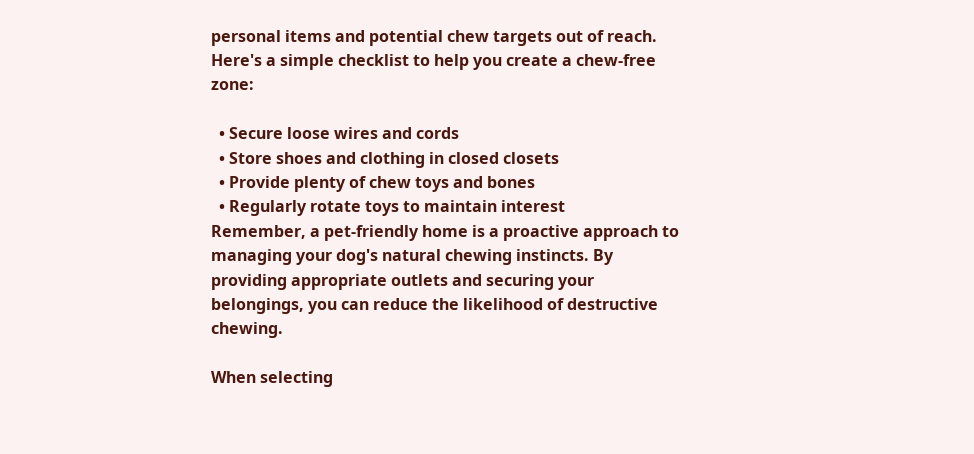personal items and potential chew targets out of reach. Here's a simple checklist to help you create a chew-free zone:

  • Secure loose wires and cords
  • Store shoes and clothing in closed closets
  • Provide plenty of chew toys and bones
  • Regularly rotate toys to maintain interest
Remember, a pet-friendly home is a proactive approach to managing your dog's natural chewing instincts. By providing appropriate outlets and securing your belongings, you can reduce the likelihood of destructive chewing.

When selecting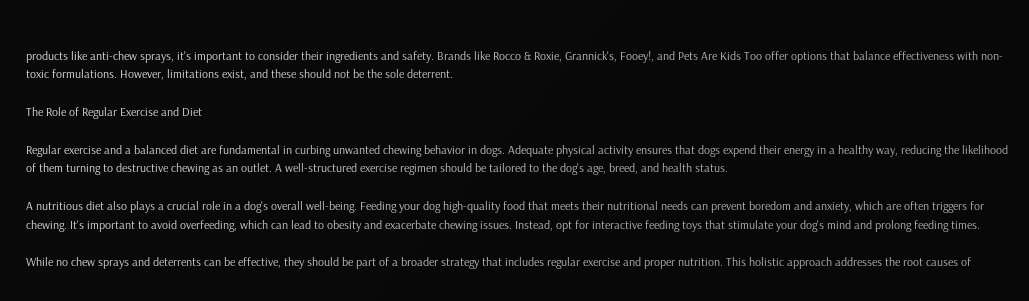products like anti-chew sprays, it's important to consider their ingredients and safety. Brands like Rocco & Roxie, Grannick's, Fooey!, and Pets Are Kids Too offer options that balance effectiveness with non-toxic formulations. However, limitations exist, and these should not be the sole deterrent.

The Role of Regular Exercise and Diet

Regular exercise and a balanced diet are fundamental in curbing unwanted chewing behavior in dogs. Adequate physical activity ensures that dogs expend their energy in a healthy way, reducing the likelihood of them turning to destructive chewing as an outlet. A well-structured exercise regimen should be tailored to the dog's age, breed, and health status.

A nutritious diet also plays a crucial role in a dog's overall well-being. Feeding your dog high-quality food that meets their nutritional needs can prevent boredom and anxiety, which are often triggers for chewing. It's important to avoid overfeeding, which can lead to obesity and exacerbate chewing issues. Instead, opt for interactive feeding toys that stimulate your dog's mind and prolong feeding times.

While no chew sprays and deterrents can be effective, they should be part of a broader strategy that includes regular exercise and proper nutrition. This holistic approach addresses the root causes of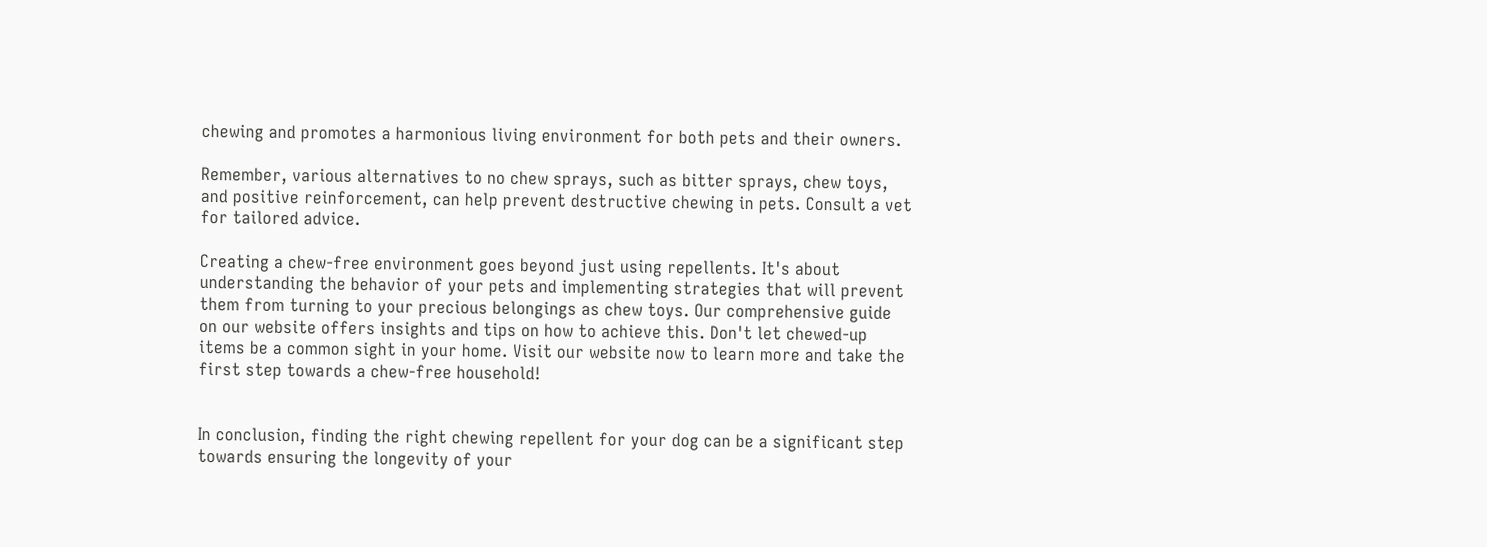chewing and promotes a harmonious living environment for both pets and their owners.

Remember, various alternatives to no chew sprays, such as bitter sprays, chew toys, and positive reinforcement, can help prevent destructive chewing in pets. Consult a vet for tailored advice.

Creating a chew-free environment goes beyond just using repellents. It's about understanding the behavior of your pets and implementing strategies that will prevent them from turning to your precious belongings as chew toys. Our comprehensive guide on our website offers insights and tips on how to achieve this. Don't let chewed-up items be a common sight in your home. Visit our website now to learn more and take the first step towards a chew-free household!


In conclusion, finding the right chewing repellent for your dog can be a significant step towards ensuring the longevity of your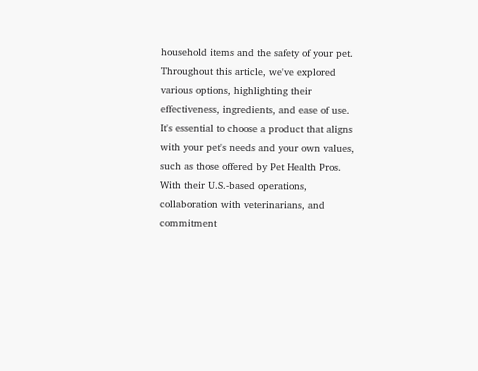household items and the safety of your pet. Throughout this article, we've explored various options, highlighting their effectiveness, ingredients, and ease of use. It's essential to choose a product that aligns with your pet's needs and your own values, such as those offered by Pet Health Pros. With their U.S.-based operations, collaboration with veterinarians, and commitment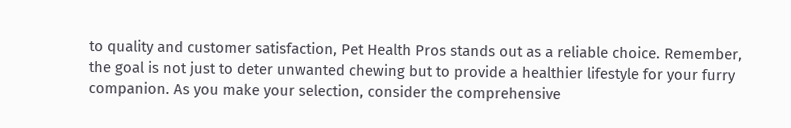to quality and customer satisfaction, Pet Health Pros stands out as a reliable choice. Remember, the goal is not just to deter unwanted chewing but to provide a healthier lifestyle for your furry companion. As you make your selection, consider the comprehensive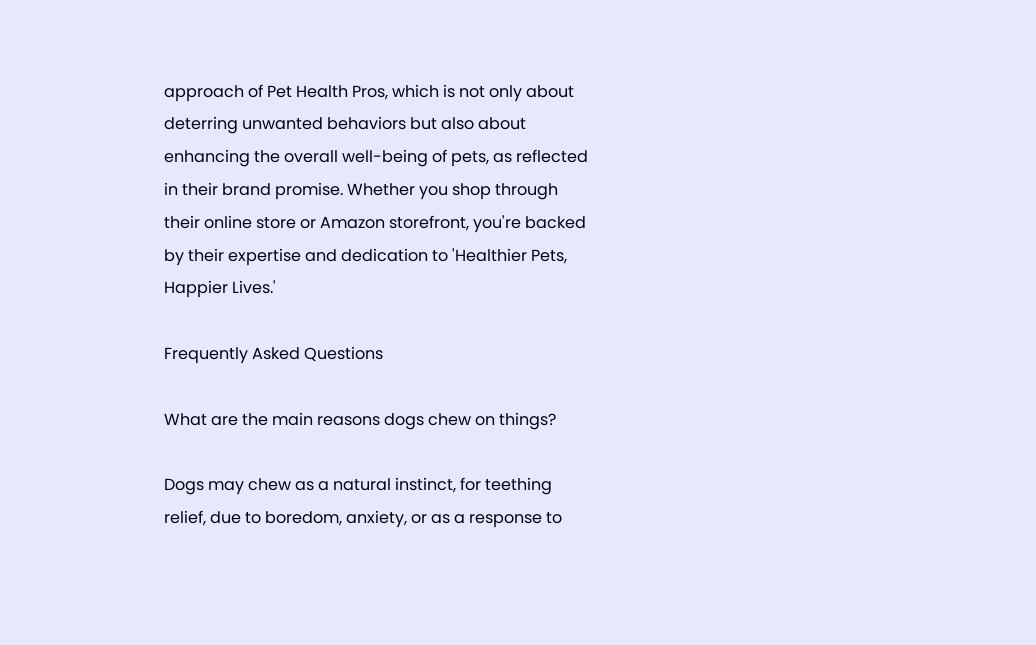approach of Pet Health Pros, which is not only about deterring unwanted behaviors but also about enhancing the overall well-being of pets, as reflected in their brand promise. Whether you shop through their online store or Amazon storefront, you're backed by their expertise and dedication to 'Healthier Pets, Happier Lives.'

Frequently Asked Questions

What are the main reasons dogs chew on things?

Dogs may chew as a natural instinct, for teething relief, due to boredom, anxiety, or as a response to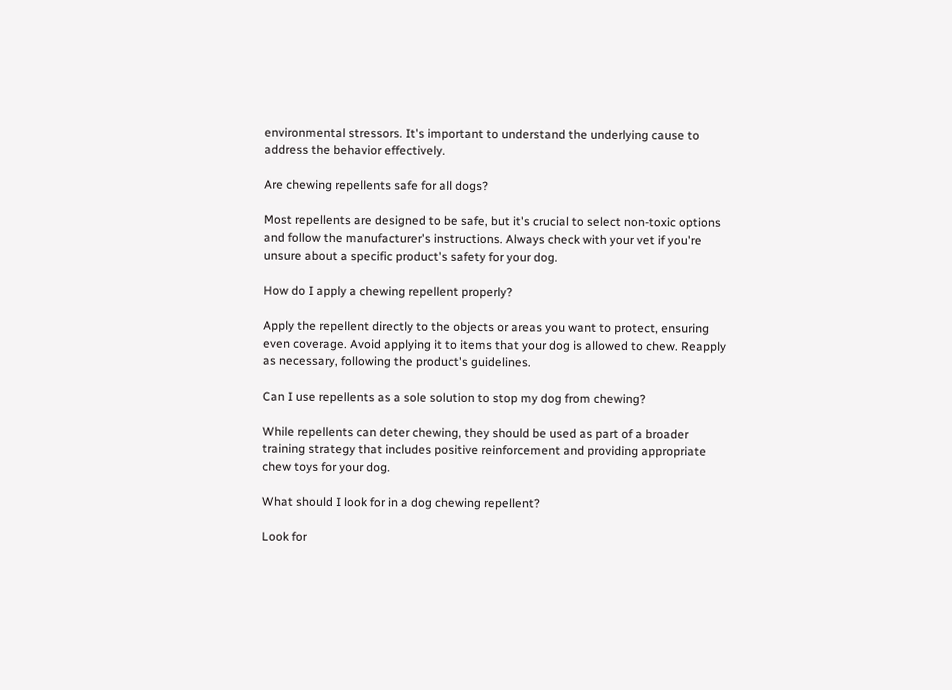environmental stressors. It's important to understand the underlying cause to address the behavior effectively.

Are chewing repellents safe for all dogs?

Most repellents are designed to be safe, but it's crucial to select non-toxic options and follow the manufacturer's instructions. Always check with your vet if you're unsure about a specific product's safety for your dog.

How do I apply a chewing repellent properly?

Apply the repellent directly to the objects or areas you want to protect, ensuring even coverage. Avoid applying it to items that your dog is allowed to chew. Reapply as necessary, following the product's guidelines.

Can I use repellents as a sole solution to stop my dog from chewing?

While repellents can deter chewing, they should be used as part of a broader training strategy that includes positive reinforcement and providing appropriate chew toys for your dog.

What should I look for in a dog chewing repellent?

Look for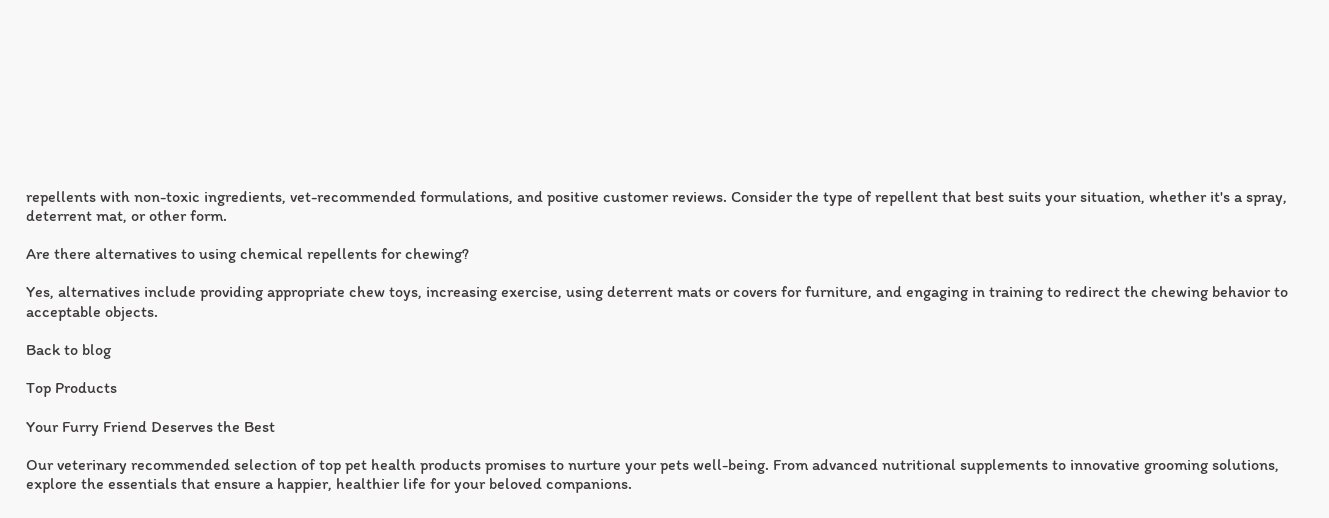repellents with non-toxic ingredients, vet-recommended formulations, and positive customer reviews. Consider the type of repellent that best suits your situation, whether it's a spray, deterrent mat, or other form.

Are there alternatives to using chemical repellents for chewing?

Yes, alternatives include providing appropriate chew toys, increasing exercise, using deterrent mats or covers for furniture, and engaging in training to redirect the chewing behavior to acceptable objects.

Back to blog

Top Products

Your Furry Friend Deserves the Best

Our veterinary recommended selection of top pet health products promises to nurture your pets well-being. From advanced nutritional supplements to innovative grooming solutions, explore the essentials that ensure a happier, healthier life for your beloved companions.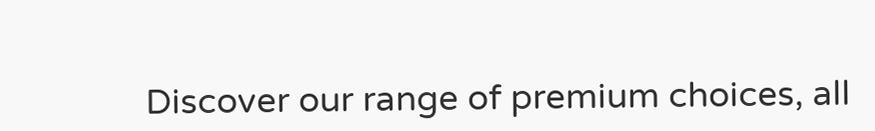Discover our range of premium choices, all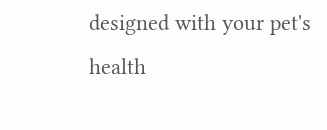designed with your pet's health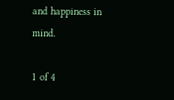and happiness in mind.

1 of 4